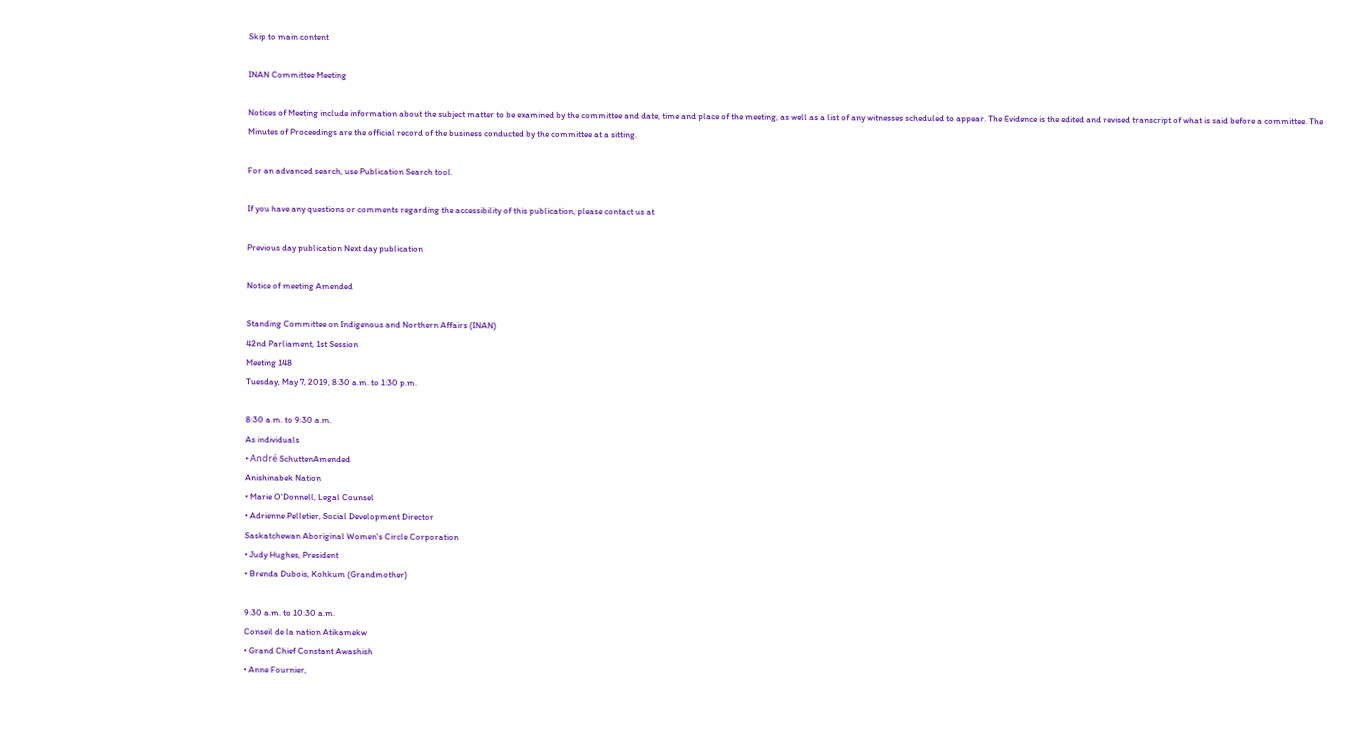Skip to main content

INAN Committee Meeting

Notices of Meeting include information about the subject matter to be examined by the committee and date, time and place of the meeting, as well as a list of any witnesses scheduled to appear. The Evidence is the edited and revised transcript of what is said before a committee. The Minutes of Proceedings are the official record of the business conducted by the committee at a sitting.

For an advanced search, use Publication Search tool.

If you have any questions or comments regarding the accessibility of this publication, please contact us at

Previous day publication Next day publication

Notice of meeting Amended

Standing Committee on Indigenous and Northern Affairs (INAN)
42nd Parliament, 1st Session
Meeting 148
Tuesday, May 7, 2019, 8:30 a.m. to 1:30 p.m.

8:30 a.m. to 9:30 a.m.
As individuals
• André SchuttenAmended
Anishinabek Nation
• Marie O'Donnell, Legal Counsel
• Adrienne Pelletier, Social Development Director
Saskatchewan Aboriginal Women's Circle Corporation
• Judy Hughes, President
• Brenda Dubois, Kohkum (Grandmother)

9:30 a.m. to 10:30 a.m.
Conseil de la nation Atikamekw
• Grand Chief Constant Awashish
• Anne Fournier,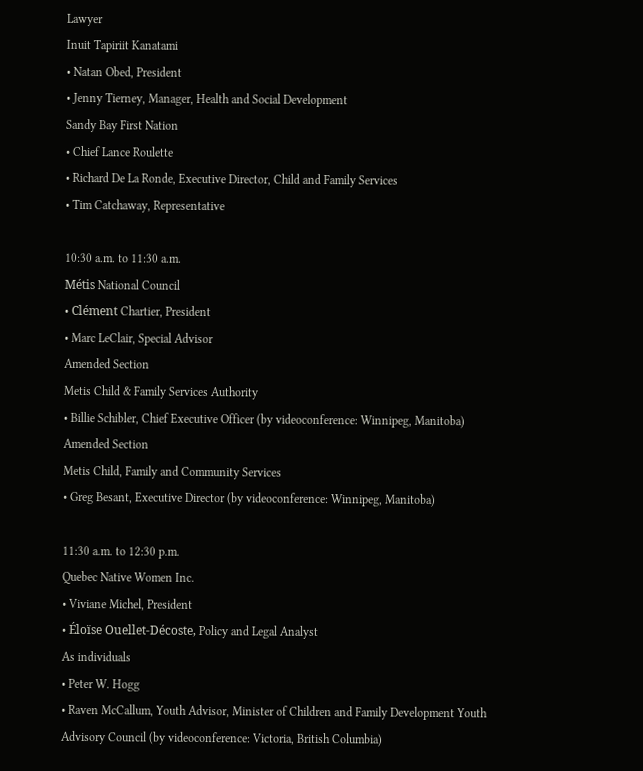Lawyer
Inuit Tapiriit Kanatami
• Natan Obed, President
• Jenny Tierney, Manager, Health and Social Development
Sandy Bay First Nation
• Chief Lance Roulette
• Richard De La Ronde, Executive Director, Child and Family Services
• Tim Catchaway, Representative

10:30 a.m. to 11:30 a.m.
Métis National Council
• Clément Chartier, President
• Marc LeClair, Special Advisor
Amended Section
Metis Child & Family Services Authority
• Billie Schibler, Chief Executive Officer (by videoconference: Winnipeg, Manitoba)
Amended Section
Metis Child, Family and Community Services
• Greg Besant, Executive Director (by videoconference: Winnipeg, Manitoba)

11:30 a.m. to 12:30 p.m.
Quebec Native Women Inc.
• Viviane Michel, President
• Éloïse Ouellet-Décoste, Policy and Legal Analyst
As individuals
• Peter W. Hogg
• Raven McCallum, Youth Advisor, Minister of Children and Family Development Youth Advisory Council (by videoconference: Victoria, British Columbia)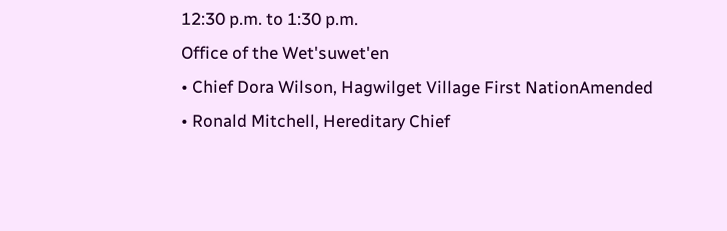12:30 p.m. to 1:30 p.m.
Office of the Wet'suwet'en
• Chief Dora Wilson, Hagwilget Village First NationAmended
• Ronald Mitchell, Hereditary Chief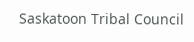Saskatoon Tribal Council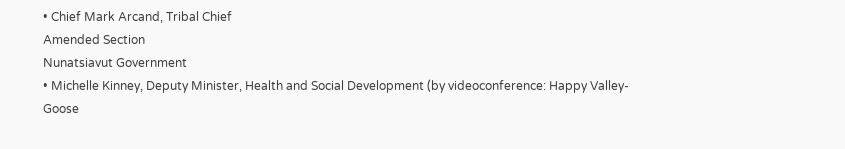• Chief Mark Arcand, Tribal Chief
Amended Section
Nunatsiavut Government
• Michelle Kinney, Deputy Minister, Health and Social Development (by videoconference: Happy Valley-Goose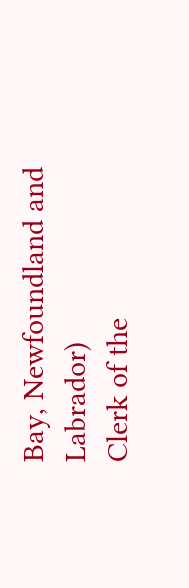Bay, Newfoundland and Labrador)
Clerk of the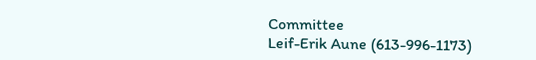Committee
Leif-Erik Aune (613-996-1173)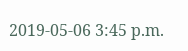2019-05-06 3:45 p.m.